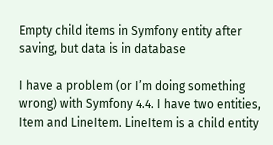Empty child items in Symfony entity after saving, but data is in database

I have a problem (or I’m doing something wrong) with Symfony 4.4. I have two entities, Item and LineItem. LineItem is a child entity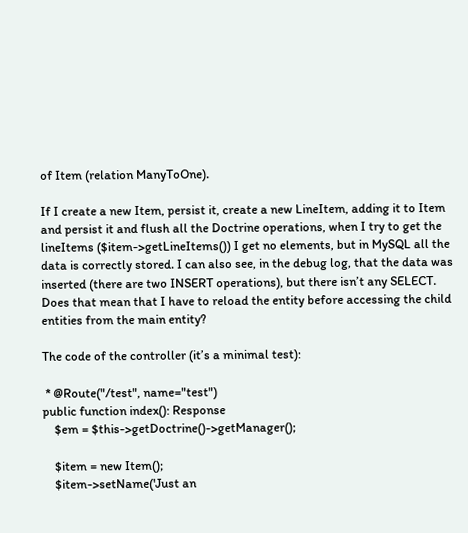of Item (relation ManyToOne).

If I create a new Item, persist it, create a new LineItem, adding it to Item and persist it and flush all the Doctrine operations, when I try to get the lineItems ($item->getLineItems()) I get no elements, but in MySQL all the data is correctly stored. I can also see, in the debug log, that the data was inserted (there are two INSERT operations), but there isn’t any SELECT. Does that mean that I have to reload the entity before accessing the child entities from the main entity?

The code of the controller (it’s a minimal test):

 * @Route("/test", name="test")
public function index(): Response
    $em = $this->getDoctrine()->getManager();

    $item = new Item();
    $item->setName('Just an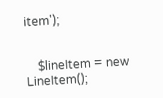item');


    $lineItem = new LineItem();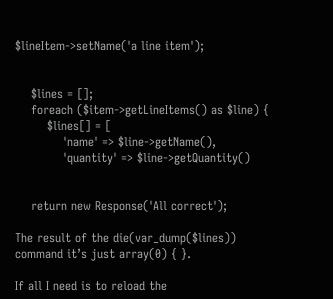$lineItem->setName('a line item');


    $lines = [];
    foreach ($item->getLineItems() as $line) {
        $lines[] = [
            'name' => $line->getName(),
            'quantity' => $line->getQuantity()


    return new Response('All correct');

The result of the die(var_dump($lines)) command it’s just array(0) { }.

If all I need is to reload the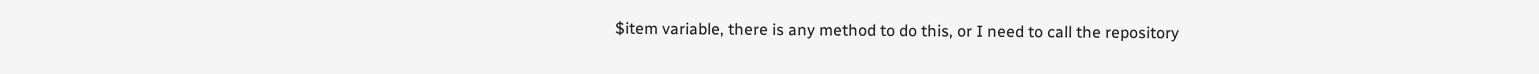$item variable, there is any method to do this, or I need to call the repository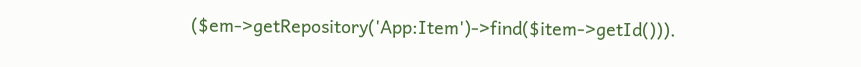($em->getRepository('App:Item')->find($item->getId())).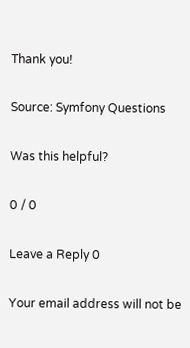Thank you!

Source: Symfony Questions

Was this helpful?

0 / 0

Leave a Reply 0

Your email address will not be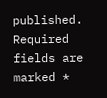published. Required fields are marked *